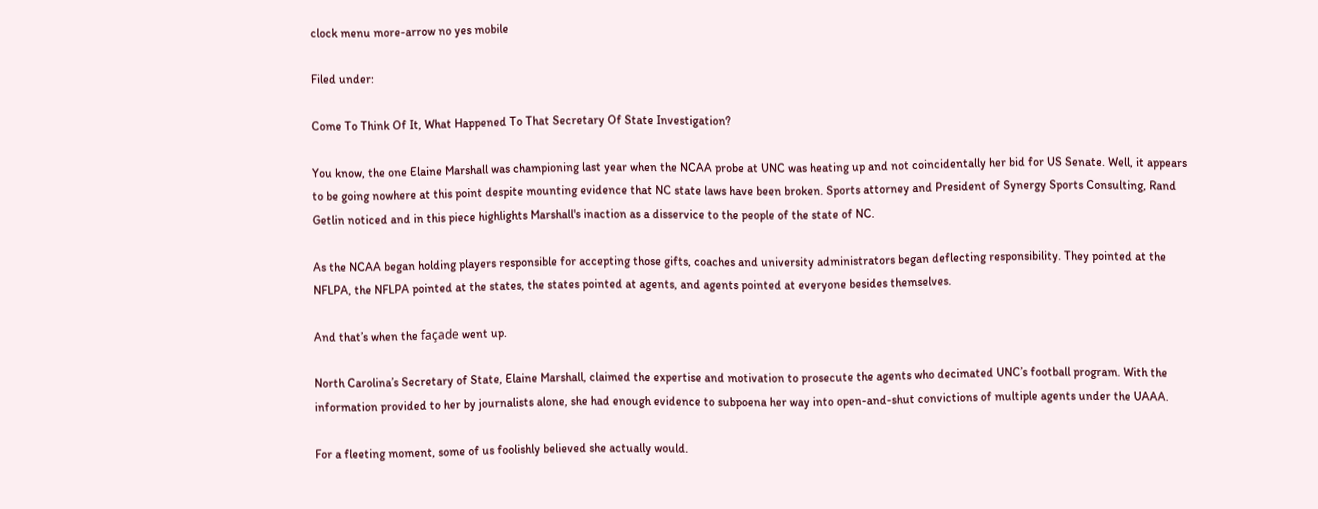clock menu more-arrow no yes mobile

Filed under:

Come To Think Of It, What Happened To That Secretary Of State Investigation?

You know, the one Elaine Marshall was championing last year when the NCAA probe at UNC was heating up and not coincidentally her bid for US Senate. Well, it appears to be going nowhere at this point despite mounting evidence that NC state laws have been broken. Sports attorney and President of Synergy Sports Consulting, Rand Getlin noticed and in this piece highlights Marshall's inaction as a disservice to the people of the state of NC.

As the NCAA began holding players responsible for accepting those gifts, coaches and university administrators began deflecting responsibility. They pointed at the NFLPA, the NFLPA pointed at the states, the states pointed at agents, and agents pointed at everyone besides themselves.

And that’s when the façade went up.

North Carolina’s Secretary of State, Elaine Marshall, claimed the expertise and motivation to prosecute the agents who decimated UNC’s football program. With the information provided to her by journalists alone, she had enough evidence to subpoena her way into open-and-shut convictions of multiple agents under the UAAA.

For a fleeting moment, some of us foolishly believed she actually would.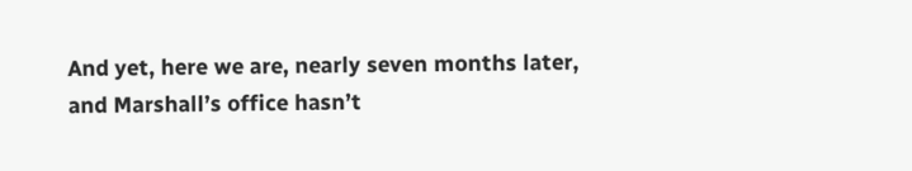And yet, here we are, nearly seven months later, and Marshall’s office hasn’t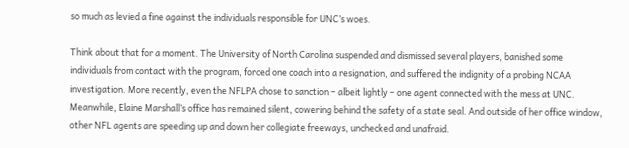so much as levied a fine against the individuals responsible for UNC’s woes.

Think about that for a moment. The University of North Carolina suspended and dismissed several players, banished some individuals from contact with the program, forced one coach into a resignation, and suffered the indignity of a probing NCAA investigation. More recently, even the NFLPA chose to sanction – albeit lightly – one agent connected with the mess at UNC. Meanwhile, Elaine Marshall’s office has remained silent, cowering behind the safety of a state seal. And outside of her office window, other NFL agents are speeding up and down her collegiate freeways, unchecked and unafraid.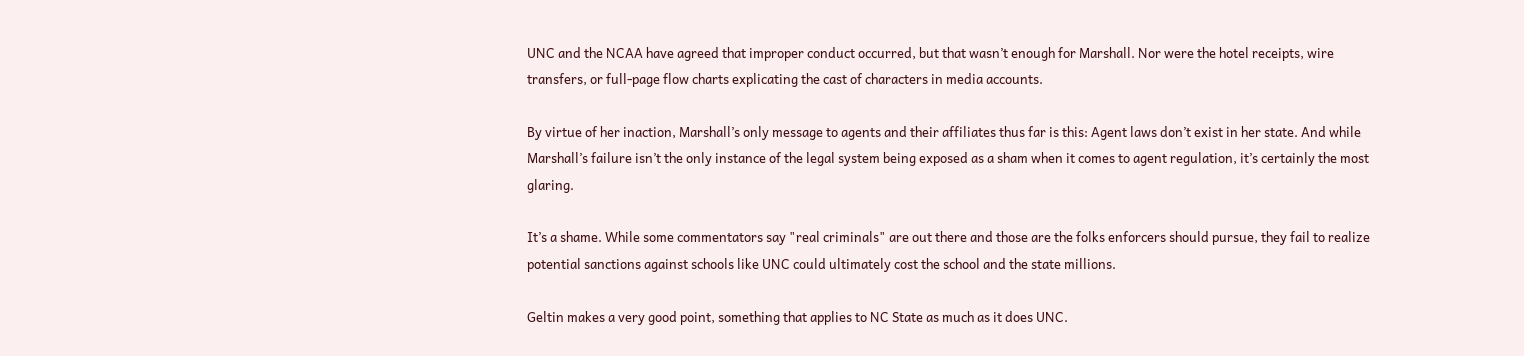UNC and the NCAA have agreed that improper conduct occurred, but that wasn’t enough for Marshall. Nor were the hotel receipts, wire transfers, or full-page flow charts explicating the cast of characters in media accounts.

By virtue of her inaction, Marshall’s only message to agents and their affiliates thus far is this: Agent laws don’t exist in her state. And while Marshall’s failure isn’t the only instance of the legal system being exposed as a sham when it comes to agent regulation, it’s certainly the most glaring.

It’s a shame. While some commentators say "real criminals" are out there and those are the folks enforcers should pursue, they fail to realize potential sanctions against schools like UNC could ultimately cost the school and the state millions.

Geltin makes a very good point, something that applies to NC State as much as it does UNC.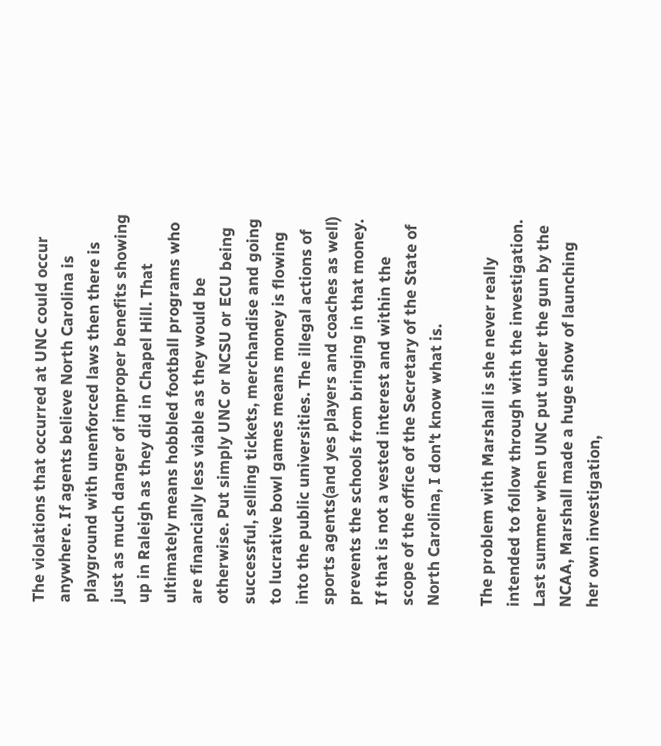The violations that occurred at UNC could occur anywhere. If agents believe North Carolina is playground with unenforced laws then there is just as much danger of improper benefits showing up in Raleigh as they did in Chapel Hill. That ultimately means hobbled football programs who are financially less viable as they would be otherwise. Put simply UNC or NCSU or ECU being successful, selling tickets, merchandise and going to lucrative bowl games means money is flowing into the public universities. The illegal actions of sports agents(and yes players and coaches as well) prevents the schools from bringing in that money. If that is not a vested interest and within the scope of the office of the Secretary of the State of North Carolina, I don't know what is.

The problem with Marshall is she never really intended to follow through with the investigation. Last summer when UNC put under the gun by the NCAA, Marshall made a huge show of launching her own investigation,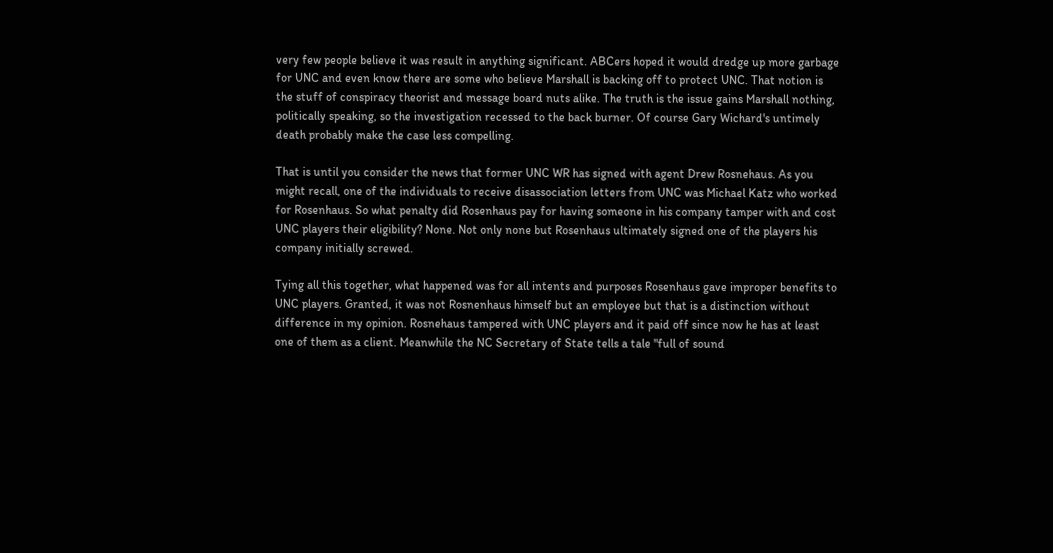very few people believe it was result in anything significant. ABCers hoped it would dredge up more garbage for UNC and even know there are some who believe Marshall is backing off to protect UNC. That notion is the stuff of conspiracy theorist and message board nuts alike. The truth is the issue gains Marshall nothing, politically speaking, so the investigation recessed to the back burner. Of course Gary Wichard's untimely death probably make the case less compelling.

That is until you consider the news that former UNC WR has signed with agent Drew Rosnehaus. As you might recall, one of the individuals to receive disassociation letters from UNC was Michael Katz who worked for Rosenhaus. So what penalty did Rosenhaus pay for having someone in his company tamper with and cost UNC players their eligibility? None. Not only none but Rosenhaus ultimately signed one of the players his company initially screwed.

Tying all this together, what happened was for all intents and purposes Rosenhaus gave improper benefits to UNC players. Granted, it was not Rosnenhaus himself but an employee but that is a distinction without difference in my opinion. Rosnehaus tampered with UNC players and it paid off since now he has at least one of them as a client. Meanwhile the NC Secretary of State tells a tale "full of sound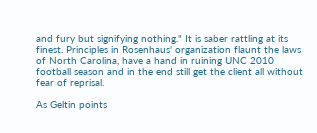and fury but signifying nothing." It is saber rattling at its finest. Principles in Rosenhaus' organization flaunt the laws of North Carolina, have a hand in ruining UNC 2010 football season and in the end still get the client all without fear of reprisal.

As Geltin points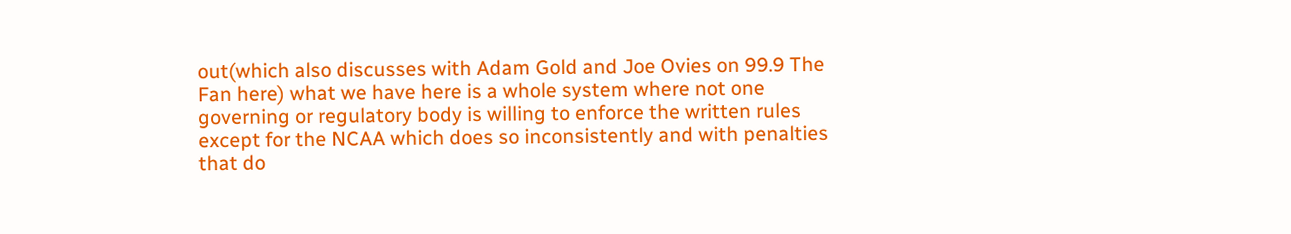out(which also discusses with Adam Gold and Joe Ovies on 99.9 The Fan here) what we have here is a whole system where not one governing or regulatory body is willing to enforce the written rules except for the NCAA which does so inconsistently and with penalties that do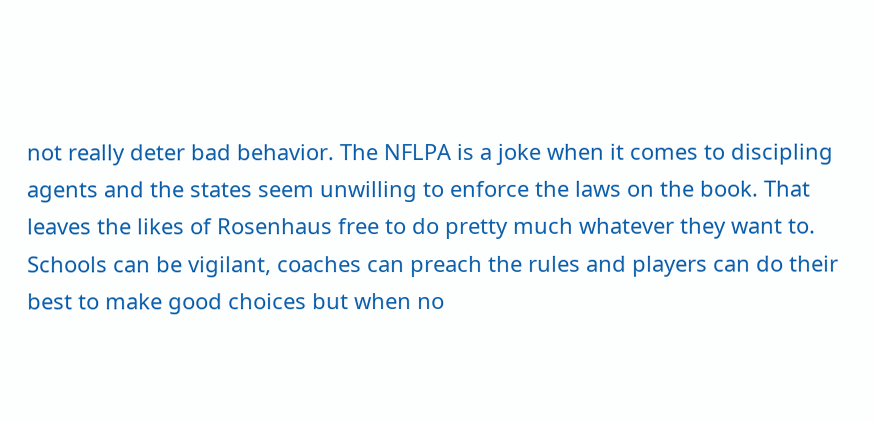not really deter bad behavior. The NFLPA is a joke when it comes to discipling agents and the states seem unwilling to enforce the laws on the book. That leaves the likes of Rosenhaus free to do pretty much whatever they want to. Schools can be vigilant, coaches can preach the rules and players can do their best to make good choices but when no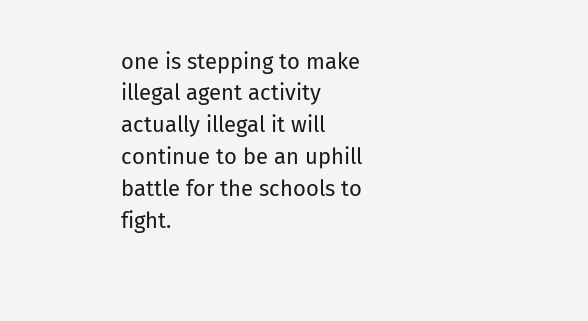one is stepping to make illegal agent activity actually illegal it will continue to be an uphill battle for the schools to fight.